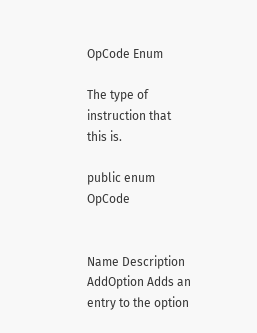OpCode Enum

The type of instruction that this is.

public enum OpCode


Name Description
AddOption Adds an entry to the option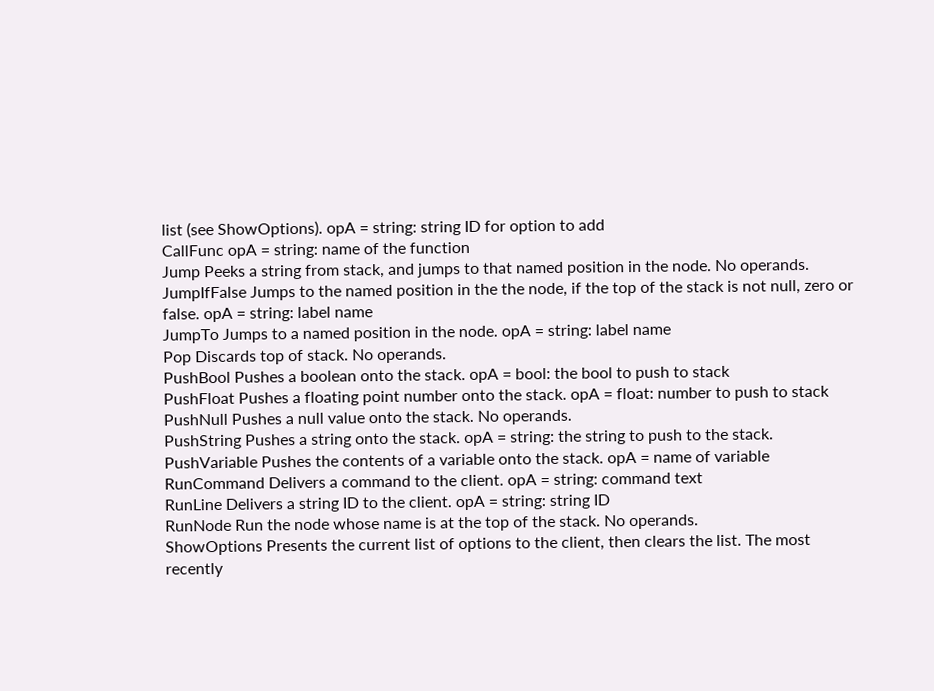list (see ShowOptions). opA = string: string ID for option to add
CallFunc opA = string: name of the function
Jump Peeks a string from stack, and jumps to that named position in the node. No operands.
JumpIfFalse Jumps to the named position in the the node, if the top of the stack is not null, zero or false. opA = string: label name
JumpTo Jumps to a named position in the node. opA = string: label name
Pop Discards top of stack. No operands.
PushBool Pushes a boolean onto the stack. opA = bool: the bool to push to stack
PushFloat Pushes a floating point number onto the stack. opA = float: number to push to stack
PushNull Pushes a null value onto the stack. No operands.
PushString Pushes a string onto the stack. opA = string: the string to push to the stack.
PushVariable Pushes the contents of a variable onto the stack. opA = name of variable
RunCommand Delivers a command to the client. opA = string: command text
RunLine Delivers a string ID to the client. opA = string: string ID
RunNode Run the node whose name is at the top of the stack. No operands.
ShowOptions Presents the current list of options to the client, then clears the list. The most recently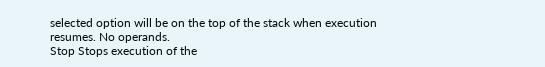selected option will be on the top of the stack when execution resumes. No operands.
Stop Stops execution of the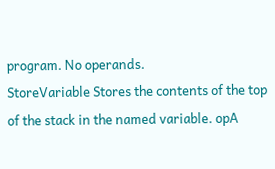program. No operands.
StoreVariable Stores the contents of the top of the stack in the named variable. opA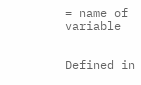= name of variable


Defined in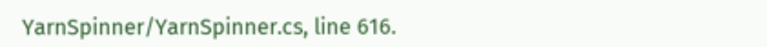YarnSpinner/YarnSpinner.cs, line 616.